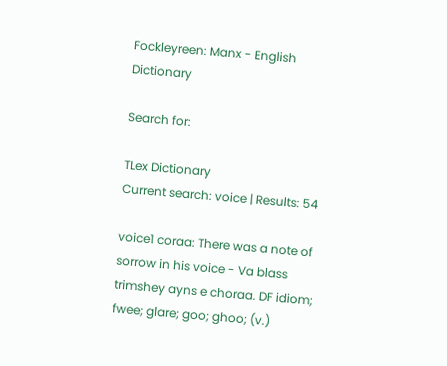Fockleyreen: Manx - English Dictionary

Search for:

TLex Dictionary
Current search: voice | Results: 54

voice1 coraa: There was a note of sorrow in his voice - Va blass trimshey ayns e choraa. DF idiom; fwee; glare; goo; ghoo; (v.)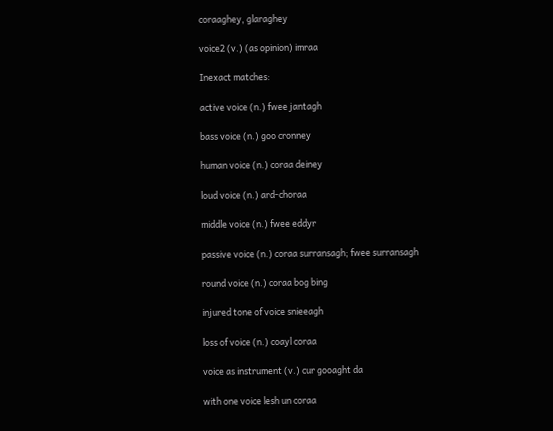coraaghey, glaraghey

voice2 (v.) (as opinion) imraa

Inexact matches:

active voice (n.) fwee jantagh

bass voice (n.) goo cronney

human voice (n.) coraa deiney

loud voice (n.) ard-choraa

middle voice (n.) fwee eddyr

passive voice (n.) coraa surransagh; fwee surransagh

round voice (n.) coraa bog bing

injured tone of voice snieeagh

loss of voice (n.) coayl coraa

voice as instrument (v.) cur gooaght da

with one voice lesh un coraa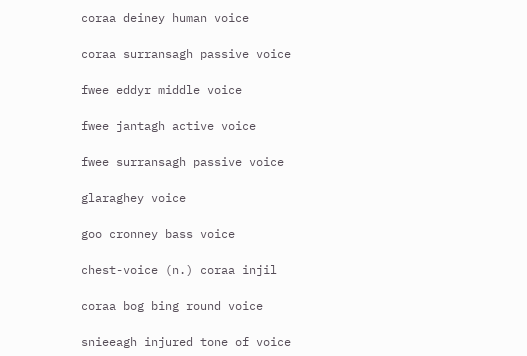coraa deiney human voice

coraa surransagh passive voice

fwee eddyr middle voice

fwee jantagh active voice

fwee surransagh passive voice

glaraghey voice

goo cronney bass voice

chest-voice (n.) coraa injil

coraa bog bing round voice

snieeagh injured tone of voice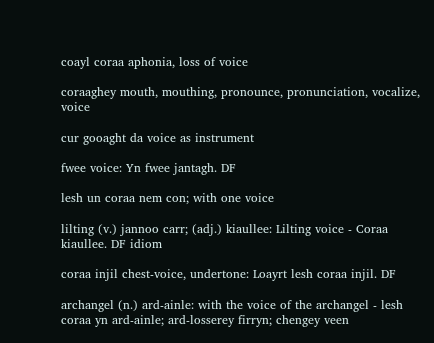coayl coraa aphonia, loss of voice

coraaghey mouth, mouthing, pronounce, pronunciation, vocalize, voice

cur gooaght da voice as instrument

fwee voice: Yn fwee jantagh. DF

lesh un coraa nem con; with one voice

lilting (v.) jannoo carr; (adj.) kiaullee: Lilting voice - Coraa kiaullee. DF idiom

coraa injil chest-voice, undertone: Loayrt lesh coraa injil. DF

archangel (n.) ard-ainle: with the voice of the archangel - lesh coraa yn ard-ainle; ard-losserey firryn; chengey veen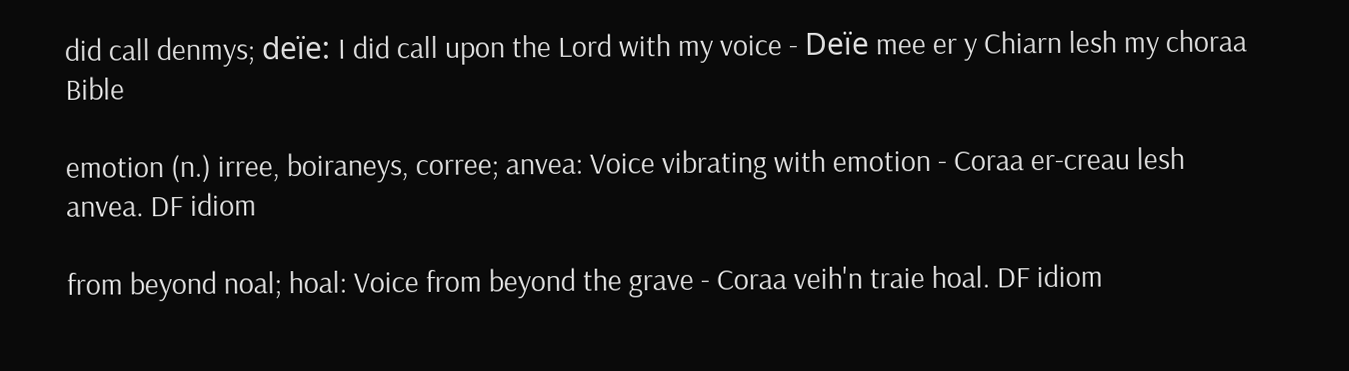did call denmys; deïe: I did call upon the Lord with my voice - Deïe mee er y Chiarn lesh my choraa Bible

emotion (n.) irree, boiraneys, corree; anvea: Voice vibrating with emotion - Coraa er-creau lesh anvea. DF idiom

from beyond noal; hoal: Voice from beyond the grave - Coraa veih'n traie hoal. DF idiom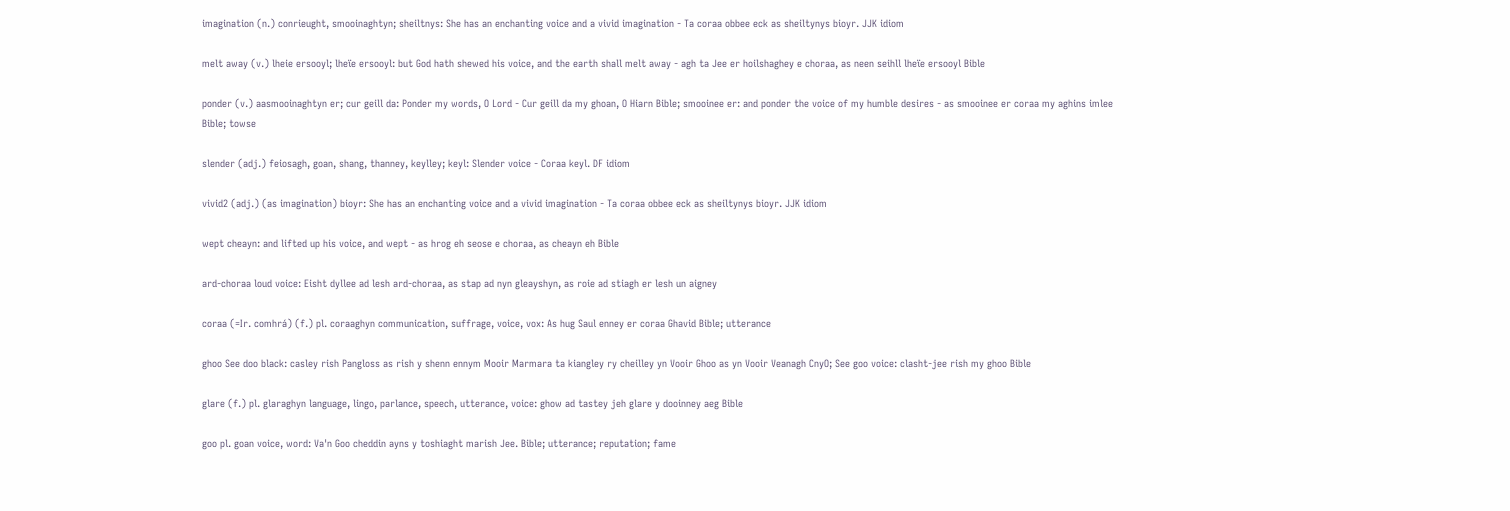imagination (n.) conrieught, smooinaghtyn; sheiltnys: She has an enchanting voice and a vivid imagination - Ta coraa obbee eck as sheiltynys bioyr. JJK idiom

melt away (v.) lheie ersooyl; lheïe ersooyl: but God hath shewed his voice, and the earth shall melt away - agh ta Jee er hoilshaghey e choraa, as neen seihll lheïe ersooyl Bible

ponder (v.) aasmooinaghtyn er; cur geill da: Ponder my words, O Lord - Cur geill da my ghoan, O Hiarn Bible; smooinee er: and ponder the voice of my humble desires - as smooinee er coraa my aghins imlee Bible; towse

slender (adj.) feiosagh, goan, shang, thanney, keylley; keyl: Slender voice - Coraa keyl. DF idiom

vivid2 (adj.) (as imagination) bioyr: She has an enchanting voice and a vivid imagination - Ta coraa obbee eck as sheiltynys bioyr. JJK idiom

wept cheayn: and lifted up his voice, and wept - as hrog eh seose e choraa, as cheayn eh Bible

ard-choraa loud voice: Eisht dyllee ad lesh ard-choraa, as stap ad nyn gleayshyn, as roie ad stiagh er lesh un aigney

coraa (=Ir. comhrá) (f.) pl. coraaghyn communication, suffrage, voice, vox: As hug Saul enney er coraa Ghavid Bible; utterance

ghoo See doo black: casley rish Pangloss as rish y shenn ennym Mooir Marmara ta kiangley ry cheilley yn Vooir Ghoo as yn Vooir Veanagh CnyO; See goo voice: clasht-jee rish my ghoo Bible

glare (f.) pl. glaraghyn language, lingo, parlance, speech, utterance, voice: ghow ad tastey jeh glare y dooinney aeg Bible

goo pl. goan voice, word: Va'n Goo cheddin ayns y toshiaght marish Jee. Bible; utterance; reputation; fame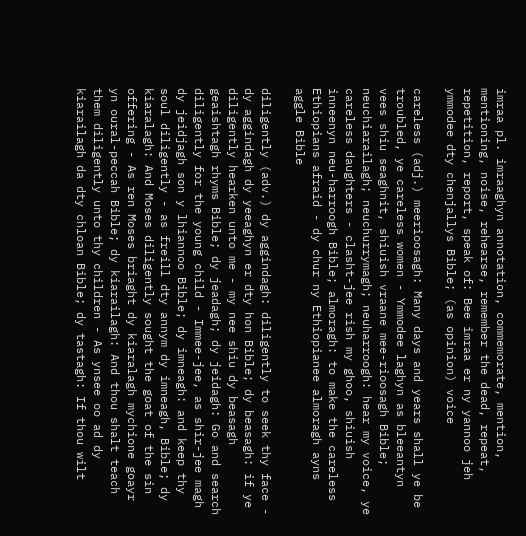imraa pl. imraaghyn annotation, commemorate, mention, mentioning, noise, rehearse, remember the dead, repeat, repetition, report, speak of: Bee imraa er ny yannoo jeh ymmodee dty chenjallys Bible; (as opinion) voice

careless (adj.) meerioosagh: Many days and years shall ye be troubled, ye careless women - Ymmodee laghyn as bleeantyn vees shiu seaghnit, shiuish vraane mee-rioosagh Bible; neuchiarailagh; neuchurrymagh; neuharroogh: hear my voice, ye careless daughters - clasht-jee rish my ghoo, shiuish inneenyn neu-harroogh Bible; almoragh: to make the careless Ethiopians afraid - dy chur ny Ethiopianee almoragh ayns aggle Bible

diligently (adv.) dy aggindagh: diligently to seek thy face - dy aggindagh dy yeeaghyn er dty hon Bible; dy beasagh: if ye diligently hearken unto me - my nee shiu dy beasagh geaishtagh rhyms Bible; dy jeadagh; dy jeidagh: Go and search diligently for the young child - Immee-jee, as shir-jee magh dy jeidjagh son y lhiannoo Bible; dy imneagh: and keep thy soul diligently - as freill dty annym dy imneagh, Bible; dy kiaralagh: And Moses diligently sought the goat of the sin offering - As ren Moses briaght dy kiaralagh mychione goayr yn oural-peccah Bible; dy kiarailagh: And thou shalt teach them diligently unto thy children - As ynsee oo ad dy kiarailagh da dty chloan Bible; dy tastagh: If thou wilt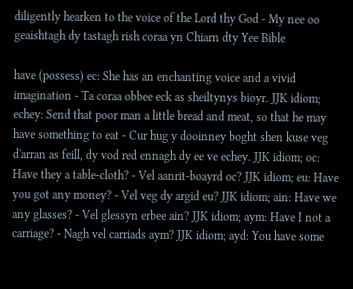diligently hearken to the voice of the Lord thy God - My nee oo geaishtagh dy tastagh rish coraa yn Chiarn dty Yee Bible

have (possess) ec: She has an enchanting voice and a vivid imagination - Ta coraa obbee eck as sheiltynys bioyr. JJK idiom; echey: Send that poor man a little bread and meat, so that he may have something to eat - Cur hug y dooinney boght shen kuse veg d'arran as feill, dy vod red ennagh dy ee ve echey. JJK idiom; oc: Have they a table-cloth? - Vel aanrit-boayrd oc? JJK idiom; eu: Have you got any money? - Vel veg dy argid eu? JJK idiom; ain: Have we any glasses? - Vel glessyn erbee ain? JJK idiom; aym: Have I not a carriage? - Nagh vel carriads aym? JJK idiom; ayd: You have some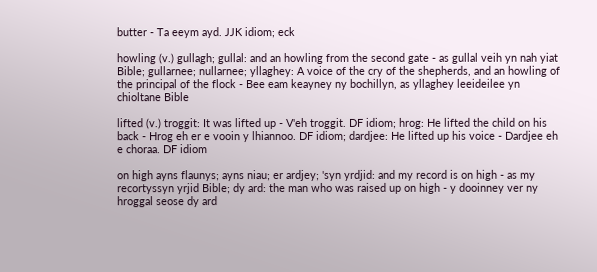butter - Ta eeym ayd. JJK idiom; eck

howling (v.) gullagh; gullal: and an howling from the second gate - as gullal veih yn nah yiat Bible; gullarnee; nullarnee; yllaghey: A voice of the cry of the shepherds, and an howling of the principal of the flock - Bee eam keayney ny bochillyn, as yllaghey leeideilee yn chioltane Bible

lifted (v.) troggit: It was lifted up - V'eh troggit. DF idiom; hrog: He lifted the child on his back - Hrog eh er e vooin y lhiannoo. DF idiom; dardjee: He lifted up his voice - Dardjee eh e choraa. DF idiom

on high ayns flaunys; ayns niau; er ardjey; 'syn yrdjid: and my record is on high - as my recortyssyn yrjid Bible; dy ard: the man who was raised up on high - y dooinney ver ny hroggal seose dy ard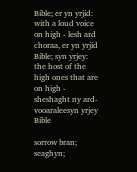Bible; er yn yrjid: with a loud voice on high - lesh ard choraa, er yn yrjid Bible; syn yrjey: the host of the high ones that are on high - sheshaght ny ard-vooaraleesyn yrjey Bible

sorrow bran; seaghyn;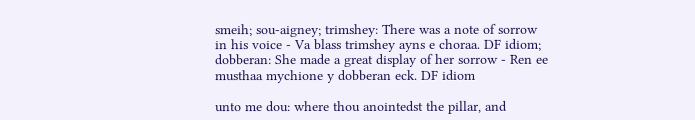smeih; sou-aigney; trimshey: There was a note of sorrow in his voice - Va blass trimshey ayns e choraa. DF idiom; dobberan: She made a great display of her sorrow - Ren ee musthaa mychione y dobberan eck. DF idiom

unto me dou: where thou anointedst the pillar, and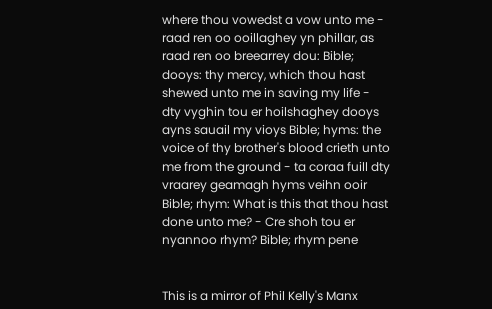where thou vowedst a vow unto me - raad ren oo ooillaghey yn phillar, as raad ren oo breearrey dou: Bible; dooys: thy mercy, which thou hast shewed unto me in saving my life - dty vyghin tou er hoilshaghey dooys ayns sauail my vioys Bible; hyms: the voice of thy brother's blood crieth unto me from the ground - ta coraa fuill dty vraarey geamagh hyms veihn ooir Bible; rhym: What is this that thou hast done unto me? - Cre shoh tou er nyannoo rhym? Bible; rhym pene


This is a mirror of Phil Kelly's Manx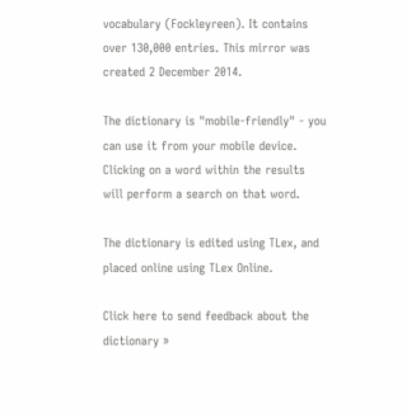vocabulary (Fockleyreen). It contains over 130,000 entries. This mirror was created 2 December 2014.

The dictionary is "mobile-friendly" - you can use it from your mobile device. Clicking on a word within the results will perform a search on that word.

The dictionary is edited using TLex, and placed online using TLex Online.

Click here to send feedback about the dictionary »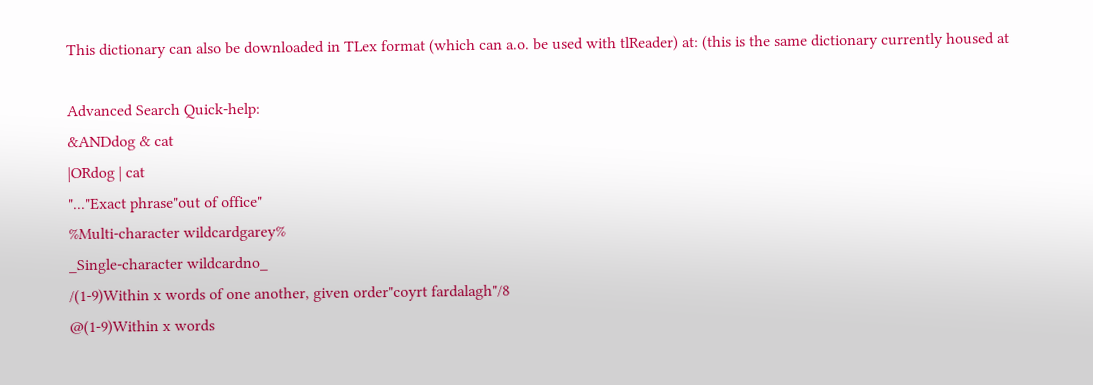This dictionary can also be downloaded in TLex format (which can a.o. be used with tlReader) at: (this is the same dictionary currently housed at

Advanced Search Quick-help:
&ANDdog & cat
|ORdog | cat
"..."Exact phrase"out of office"
%Multi-character wildcardgarey%
_Single-character wildcardno_
/(1-9)Within x words of one another, given order"coyrt fardalagh"/8
@(1-9)Within x words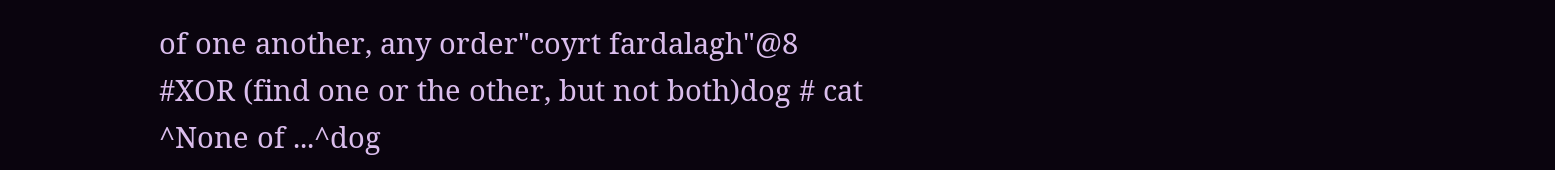of one another, any order"coyrt fardalagh"@8
#XOR (find one or the other, but not both)dog # cat
^None of ...^dog